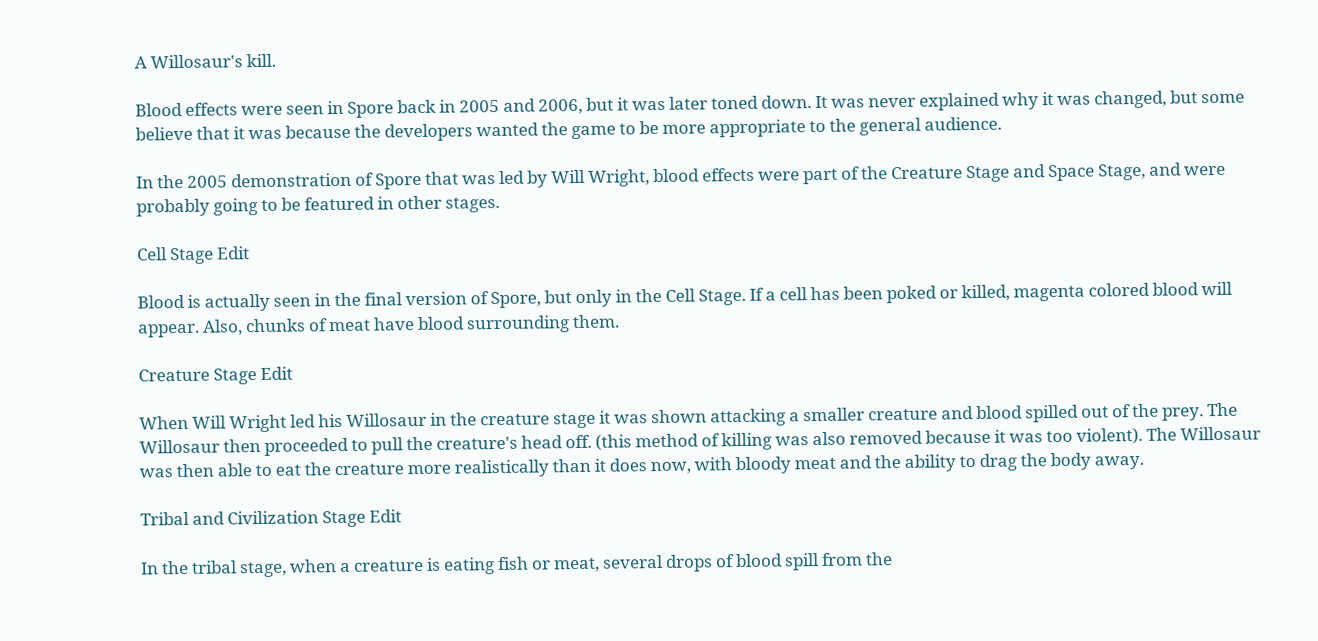A Willosaur's kill.

Blood effects were seen in Spore back in 2005 and 2006, but it was later toned down. It was never explained why it was changed, but some believe that it was because the developers wanted the game to be more appropriate to the general audience.

In the 2005 demonstration of Spore that was led by Will Wright, blood effects were part of the Creature Stage and Space Stage, and were probably going to be featured in other stages.

Cell Stage Edit

Blood is actually seen in the final version of Spore, but only in the Cell Stage. If a cell has been poked or killed, magenta colored blood will appear. Also, chunks of meat have blood surrounding them.

Creature Stage Edit

When Will Wright led his Willosaur in the creature stage it was shown attacking a smaller creature and blood spilled out of the prey. The Willosaur then proceeded to pull the creature's head off. (this method of killing was also removed because it was too violent). The Willosaur was then able to eat the creature more realistically than it does now, with bloody meat and the ability to drag the body away.

Tribal and Civilization Stage Edit

In the tribal stage, when a creature is eating fish or meat, several drops of blood spill from the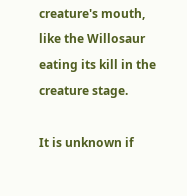creature's mouth, like the Willosaur eating its kill in the creature stage.

It is unknown if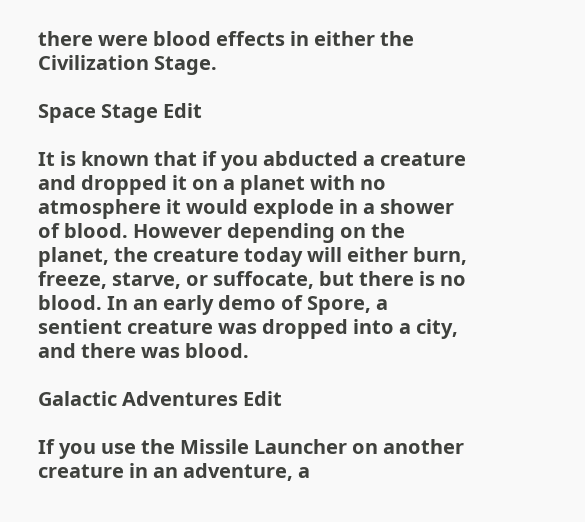there were blood effects in either the Civilization Stage.

Space Stage Edit

It is known that if you abducted a creature and dropped it on a planet with no atmosphere it would explode in a shower of blood. However depending on the planet, the creature today will either burn, freeze, starve, or suffocate, but there is no blood. In an early demo of Spore, a sentient creature was dropped into a city, and there was blood.

Galactic Adventures Edit

If you use the Missile Launcher on another creature in an adventure, a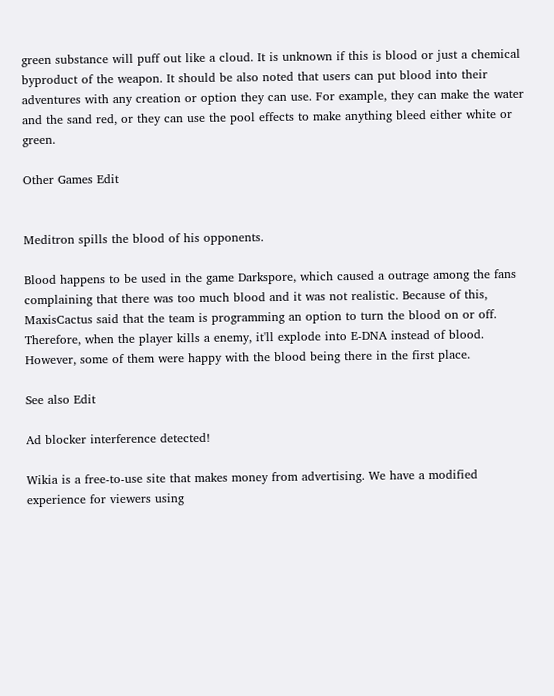green substance will puff out like a cloud. It is unknown if this is blood or just a chemical byproduct of the weapon. It should be also noted that users can put blood into their adventures with any creation or option they can use. For example, they can make the water and the sand red, or they can use the pool effects to make anything bleed either white or green.

Other Games Edit


Meditron spills the blood of his opponents.

Blood happens to be used in the game Darkspore, which caused a outrage among the fans complaining that there was too much blood and it was not realistic. Because of this, MaxisCactus said that the team is programming an option to turn the blood on or off. Therefore, when the player kills a enemy, it'll explode into E-DNA instead of blood. However, some of them were happy with the blood being there in the first place.

See also Edit

Ad blocker interference detected!

Wikia is a free-to-use site that makes money from advertising. We have a modified experience for viewers using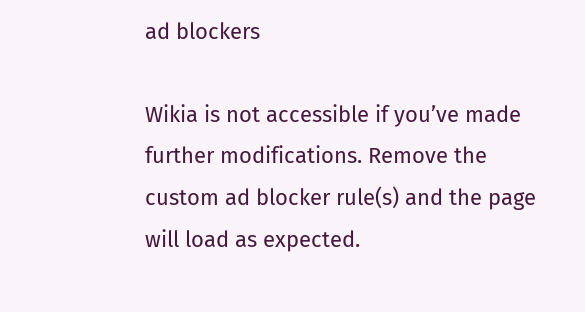ad blockers

Wikia is not accessible if you’ve made further modifications. Remove the custom ad blocker rule(s) and the page will load as expected.